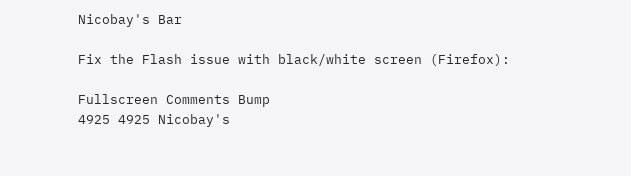Nicobay's Bar

Fix the Flash issue with black/white screen (Firefox):

Fullscreen Comments Bump
4925 4925 Nicobay's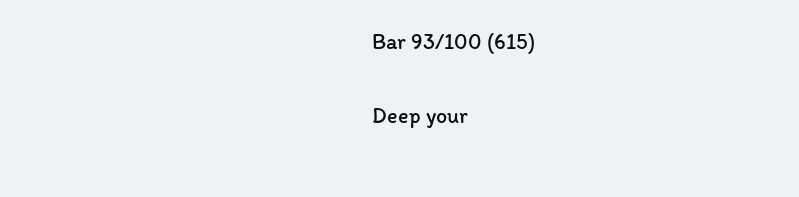Bar 93/100 (615)

Deep your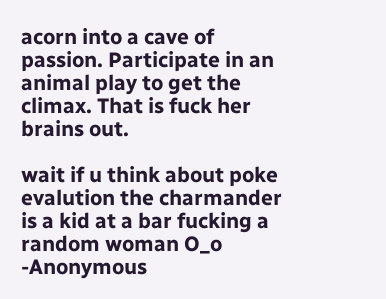acorn into a cave of passion. Participate in an animal play to get the climax. That is fuck her brains out.

wait if u think about poke evalution the charmander is a kid at a bar fucking a random woman O_o -Anonymous